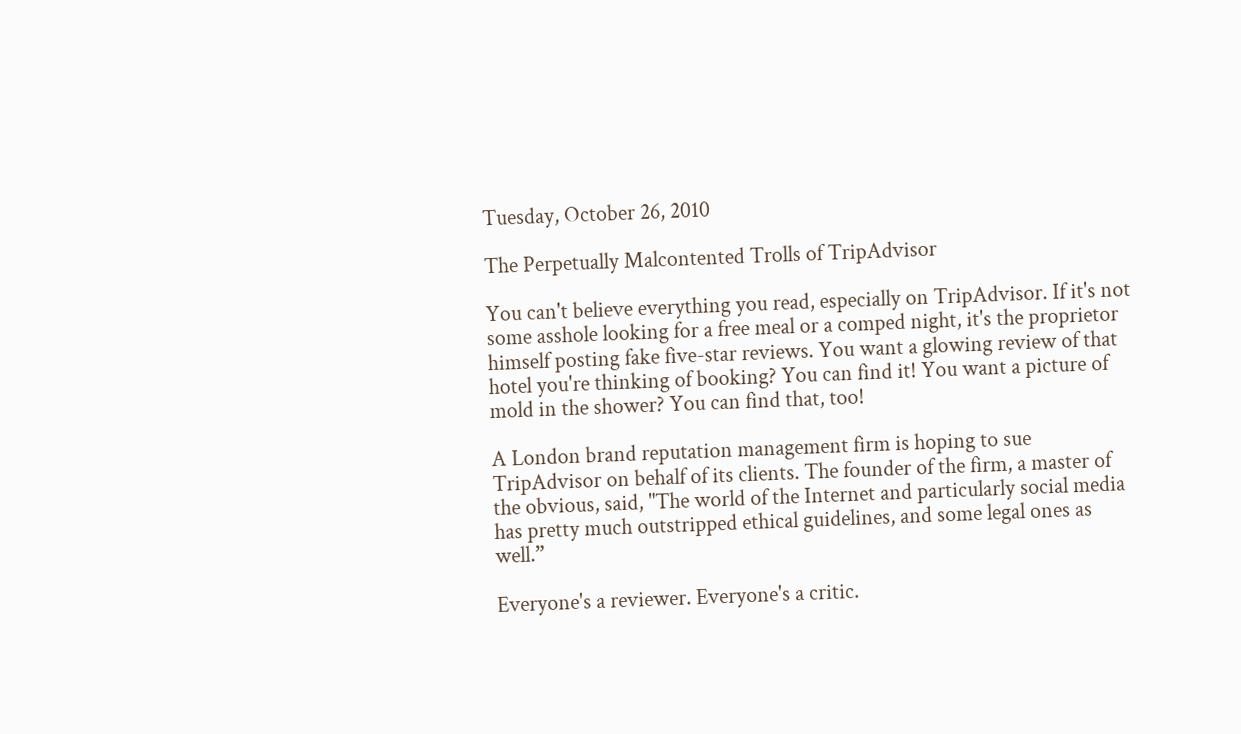Tuesday, October 26, 2010

The Perpetually Malcontented Trolls of TripAdvisor

You can't believe everything you read, especially on TripAdvisor. If it's not some asshole looking for a free meal or a comped night, it's the proprietor himself posting fake five-star reviews. You want a glowing review of that hotel you're thinking of booking? You can find it! You want a picture of mold in the shower? You can find that, too!

A London brand reputation management firm is hoping to sue TripAdvisor on behalf of its clients. The founder of the firm, a master of the obvious, said, "The world of the Internet and particularly social media has pretty much outstripped ethical guidelines, and some legal ones as well.”

Everyone's a reviewer. Everyone's a critic.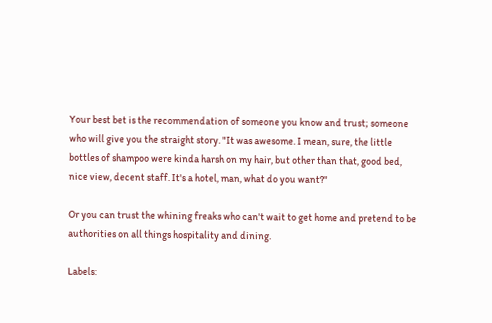Your best bet is the recommendation of someone you know and trust; someone who will give you the straight story. "It was awesome. I mean, sure, the little bottles of shampoo were kinda harsh on my hair, but other than that, good bed, nice view, decent staff. It's a hotel, man, what do you want?"

Or you can trust the whining freaks who can't wait to get home and pretend to be authorities on all things hospitality and dining.

Labels: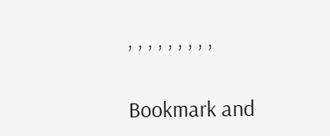, , , , , , , , ,

Bookmark and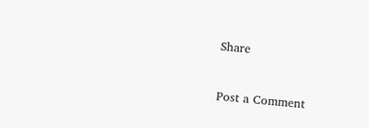Share


Post a Comment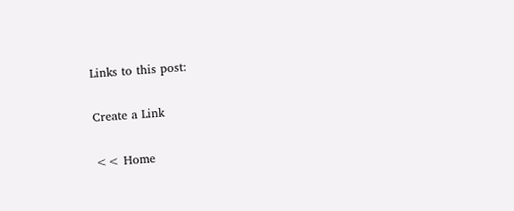Links to this post:

Create a Link

<< Home